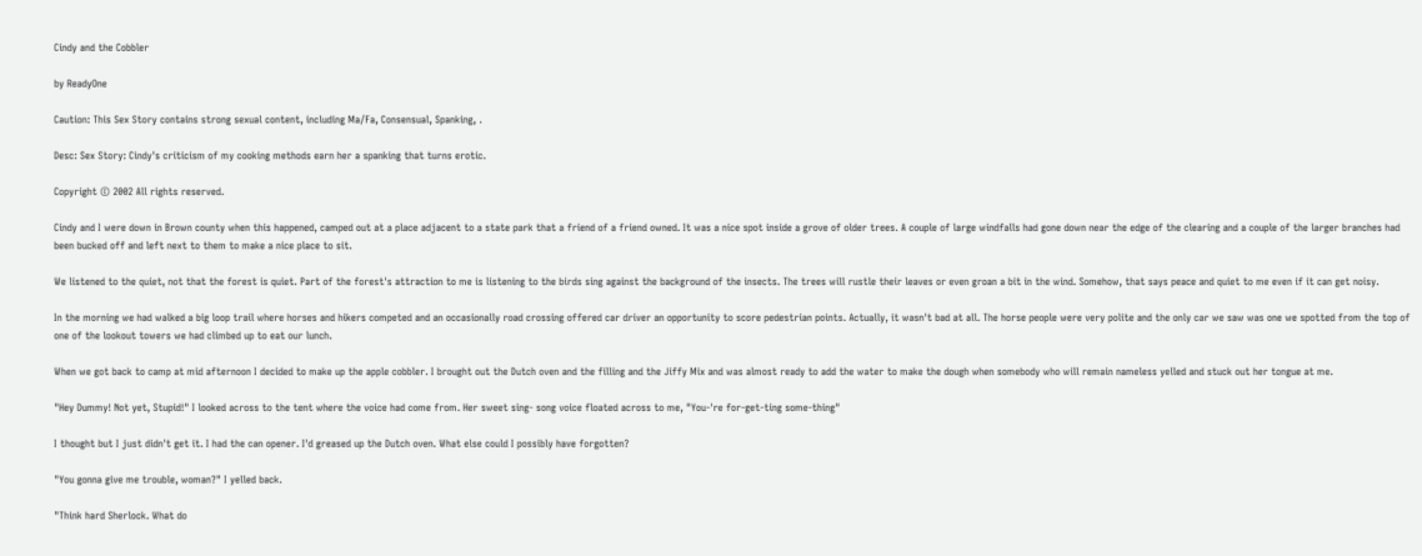Cindy and the Cobbler

by ReadyOne

Caution: This Sex Story contains strong sexual content, including Ma/Fa, Consensual, Spanking, .

Desc: Sex Story: Cindy's criticism of my cooking methods earn her a spanking that turns erotic.

Copyright © 2002 All rights reserved.

Cindy and I were down in Brown county when this happened, camped out at a place adjacent to a state park that a friend of a friend owned. It was a nice spot inside a grove of older trees. A couple of large windfalls had gone down near the edge of the clearing and a couple of the larger branches had been bucked off and left next to them to make a nice place to sit.

We listened to the quiet, not that the forest is quiet. Part of the forest's attraction to me is listening to the birds sing against the background of the insects. The trees will rustle their leaves or even groan a bit in the wind. Somehow, that says peace and quiet to me even if it can get noisy.

In the morning we had walked a big loop trail where horses and hikers competed and an occasionally road crossing offered car driver an opportunity to score pedestrian points. Actually, it wasn't bad at all. The horse people were very polite and the only car we saw was one we spotted from the top of one of the lookout towers we had climbed up to eat our lunch.

When we got back to camp at mid afternoon I decided to make up the apple cobbler. I brought out the Dutch oven and the filling and the Jiffy Mix and was almost ready to add the water to make the dough when somebody who will remain nameless yelled and stuck out her tongue at me.

"Hey Dummy! Not yet, Stupid!" I looked across to the tent where the voice had come from. Her sweet sing- song voice floated across to me, "You-'re for-get-ting some-thing"

I thought but I just didn't get it. I had the can opener. I'd greased up the Dutch oven. What else could I possibly have forgotten?

"You gonna give me trouble, woman?" I yelled back.

"Think hard Sherlock. What do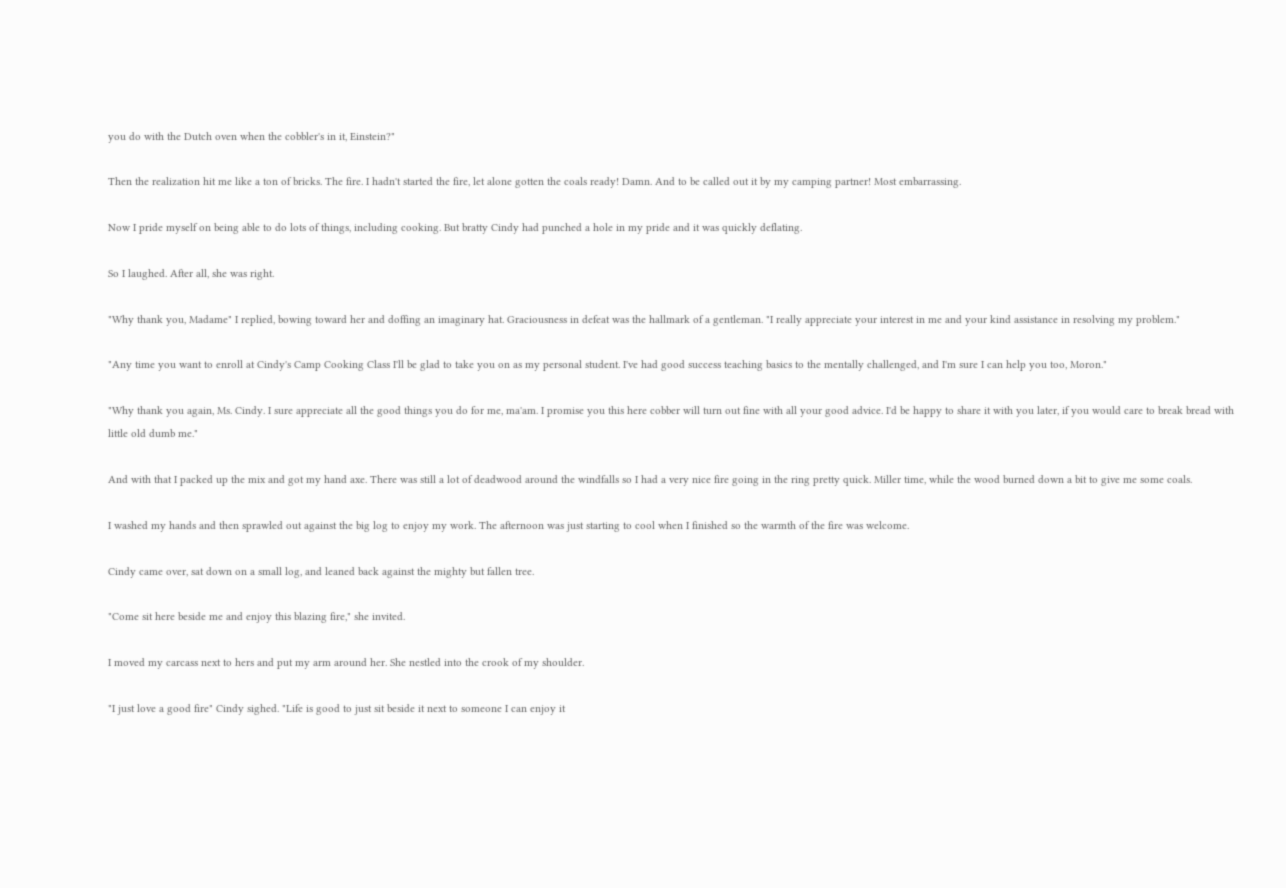you do with the Dutch oven when the cobbler's in it, Einstein?"

Then the realization hit me like a ton of bricks. The fire. I hadn't started the fire, let alone gotten the coals ready! Damn. And to be called out it by my camping partner! Most embarrassing.

Now I pride myself on being able to do lots of things, including cooking. But bratty Cindy had punched a hole in my pride and it was quickly deflating.

So I laughed. After all, she was right.

"Why thank you, Madame" I replied, bowing toward her and doffing an imaginary hat. Graciousness in defeat was the hallmark of a gentleman. "I really appreciate your interest in me and your kind assistance in resolving my problem."

"Any time you want to enroll at Cindy's Camp Cooking Class I'll be glad to take you on as my personal student. I've had good success teaching basics to the mentally challenged, and I'm sure I can help you too, Moron."

"Why thank you again, Ms. Cindy. I sure appreciate all the good things you do for me, ma'am. I promise you this here cobber will turn out fine with all your good advice. I'd be happy to share it with you later, if you would care to break bread with little old dumb me."

And with that I packed up the mix and got my hand axe. There was still a lot of deadwood around the windfalls so I had a very nice fire going in the ring pretty quick. Miller time, while the wood burned down a bit to give me some coals.

I washed my hands and then sprawled out against the big log to enjoy my work. The afternoon was just starting to cool when I finished so the warmth of the fire was welcome.

Cindy came over, sat down on a small log, and leaned back against the mighty but fallen tree.

"Come sit here beside me and enjoy this blazing fire," she invited.

I moved my carcass next to hers and put my arm around her. She nestled into the crook of my shoulder.

"I just love a good fire" Cindy sighed. "Life is good to just sit beside it next to someone I can enjoy it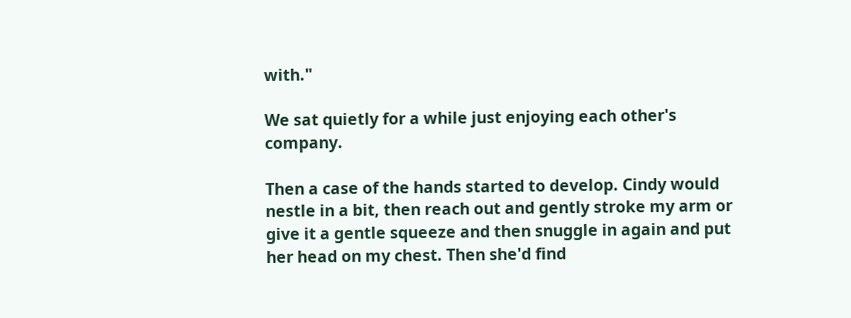with."

We sat quietly for a while just enjoying each other's company.

Then a case of the hands started to develop. Cindy would nestle in a bit, then reach out and gently stroke my arm or give it a gentle squeeze and then snuggle in again and put her head on my chest. Then she'd find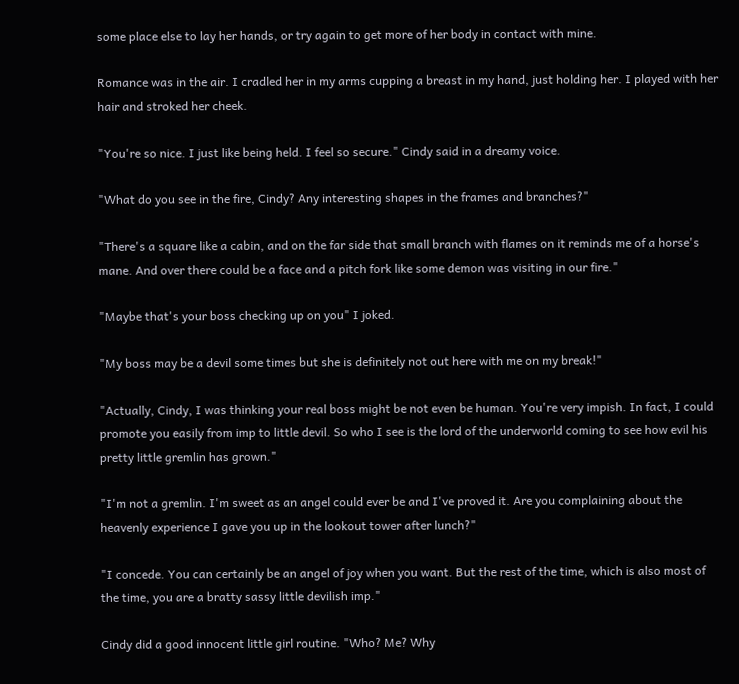some place else to lay her hands, or try again to get more of her body in contact with mine.

Romance was in the air. I cradled her in my arms cupping a breast in my hand, just holding her. I played with her hair and stroked her cheek.

"You're so nice. I just like being held. I feel so secure." Cindy said in a dreamy voice.

"What do you see in the fire, Cindy? Any interesting shapes in the frames and branches?"

"There's a square like a cabin, and on the far side that small branch with flames on it reminds me of a horse's mane. And over there could be a face and a pitch fork like some demon was visiting in our fire."

"Maybe that's your boss checking up on you" I joked.

"My boss may be a devil some times but she is definitely not out here with me on my break!"

"Actually, Cindy, I was thinking your real boss might be not even be human. You're very impish. In fact, I could promote you easily from imp to little devil. So who I see is the lord of the underworld coming to see how evil his pretty little gremlin has grown."

"I'm not a gremlin. I'm sweet as an angel could ever be and I've proved it. Are you complaining about the heavenly experience I gave you up in the lookout tower after lunch?"

"I concede. You can certainly be an angel of joy when you want. But the rest of the time, which is also most of the time, you are a bratty sassy little devilish imp."

Cindy did a good innocent little girl routine. "Who? Me? Why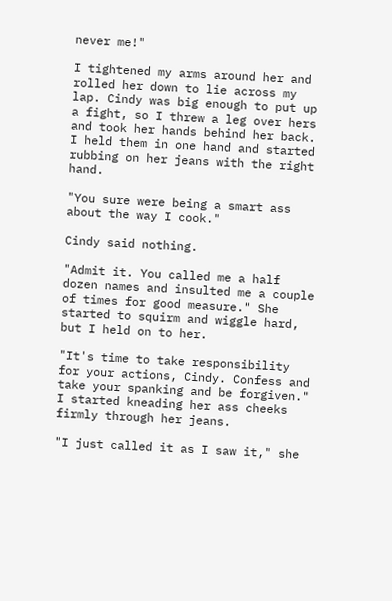never me!"

I tightened my arms around her and rolled her down to lie across my lap. Cindy was big enough to put up a fight, so I threw a leg over hers and took her hands behind her back. I held them in one hand and started rubbing on her jeans with the right hand.

"You sure were being a smart ass about the way I cook."

Cindy said nothing.

"Admit it. You called me a half dozen names and insulted me a couple of times for good measure." She started to squirm and wiggle hard, but I held on to her.

"It's time to take responsibility for your actions, Cindy. Confess and take your spanking and be forgiven." I started kneading her ass cheeks firmly through her jeans.

"I just called it as I saw it," she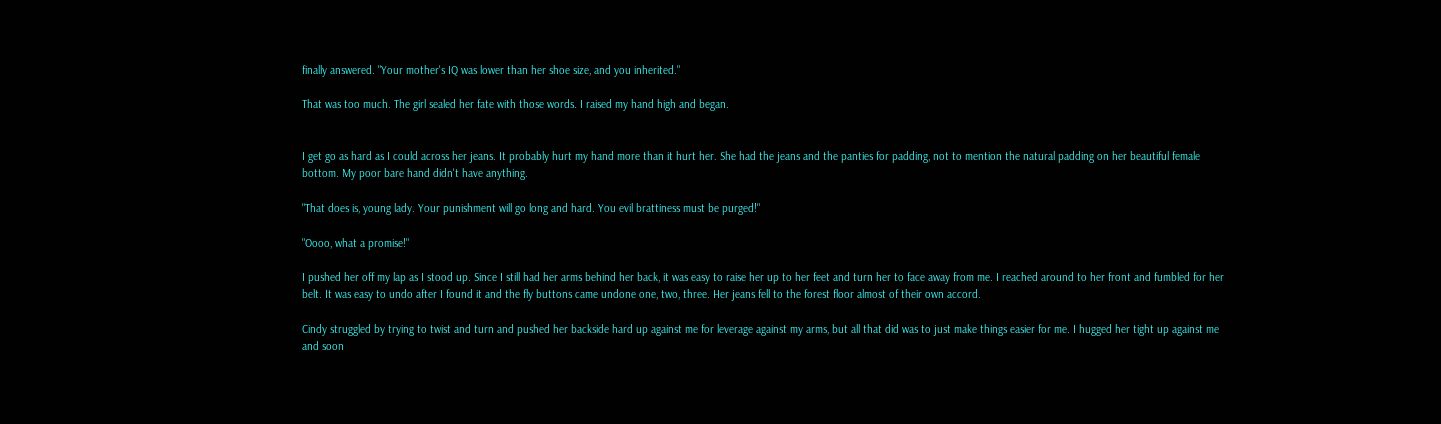finally answered. "Your mother's IQ was lower than her shoe size, and you inherited."

That was too much. The girl sealed her fate with those words. I raised my hand high and began.


I get go as hard as I could across her jeans. It probably hurt my hand more than it hurt her. She had the jeans and the panties for padding, not to mention the natural padding on her beautiful female bottom. My poor bare hand didn't have anything.

"That does is, young lady. Your punishment will go long and hard. You evil brattiness must be purged!"

"Oooo, what a promise!"

I pushed her off my lap as I stood up. Since I still had her arms behind her back, it was easy to raise her up to her feet and turn her to face away from me. I reached around to her front and fumbled for her belt. It was easy to undo after I found it and the fly buttons came undone one, two, three. Her jeans fell to the forest floor almost of their own accord.

Cindy struggled by trying to twist and turn and pushed her backside hard up against me for leverage against my arms, but all that did was to just make things easier for me. I hugged her tight up against me and soon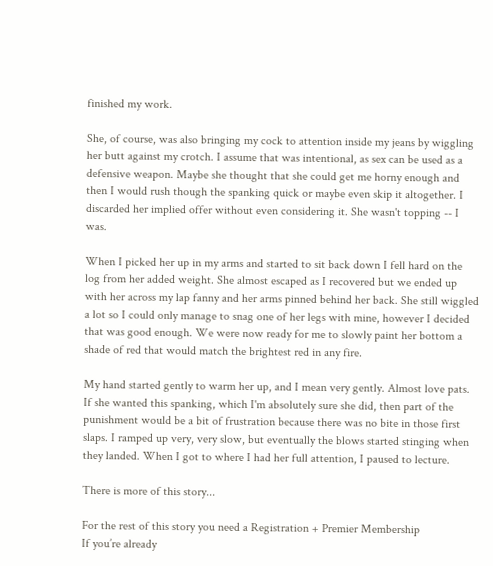finished my work.

She, of course, was also bringing my cock to attention inside my jeans by wiggling her butt against my crotch. I assume that was intentional, as sex can be used as a defensive weapon. Maybe she thought that she could get me horny enough and then I would rush though the spanking quick or maybe even skip it altogether. I discarded her implied offer without even considering it. She wasn't topping -- I was.

When I picked her up in my arms and started to sit back down I fell hard on the log from her added weight. She almost escaped as I recovered but we ended up with her across my lap fanny and her arms pinned behind her back. She still wiggled a lot so I could only manage to snag one of her legs with mine, however I decided that was good enough. We were now ready for me to slowly paint her bottom a shade of red that would match the brightest red in any fire.

My hand started gently to warm her up, and I mean very gently. Almost love pats. If she wanted this spanking, which I'm absolutely sure she did, then part of the punishment would be a bit of frustration because there was no bite in those first slaps. I ramped up very, very slow, but eventually the blows started stinging when they landed. When I got to where I had her full attention, I paused to lecture.

There is more of this story...

For the rest of this story you need a Registration + Premier Membership
If you’re already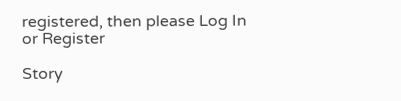registered, then please Log In or Register

Story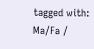tagged with:
Ma/Fa /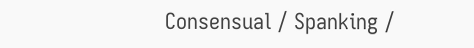Consensual / Spanking /